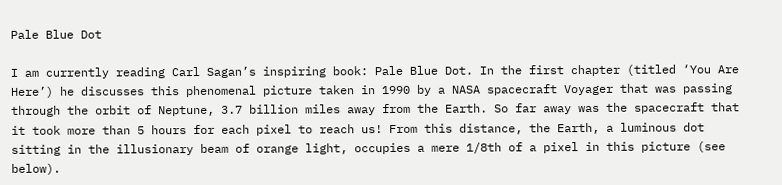Pale Blue Dot

I am currently reading Carl Sagan’s inspiring book: Pale Blue Dot. In the first chapter (titled ‘You Are Here’) he discusses this phenomenal picture taken in 1990 by a NASA spacecraft Voyager that was passing through the orbit of Neptune, 3.7 billion miles away from the Earth. So far away was the spacecraft that it took more than 5 hours for each pixel to reach us! From this distance, the Earth, a luminous dot sitting in the illusionary beam of orange light, occupies a mere 1/8th of a pixel in this picture (see below).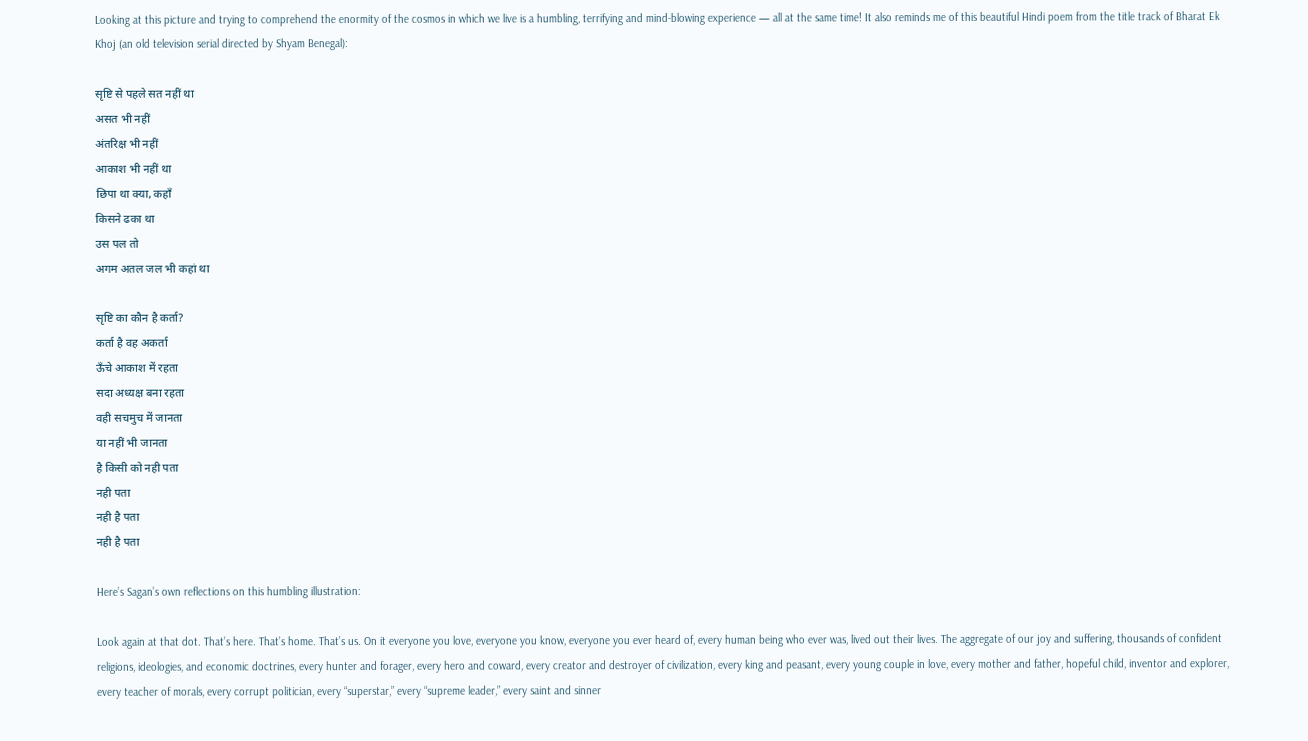Looking at this picture and trying to comprehend the enormity of the cosmos in which we live is a humbling, terrifying and mind-blowing experience — all at the same time! It also reminds me of this beautiful Hindi poem from the title track of Bharat Ek Khoj (an old television serial directed by Shyam Benegal):

सृष्टि से पहले सत नहीं था
असत भी नहीं
अंतरिक्ष भी नहीं
आकाश भी नहीं था
छिपा था क्या, कहाँ
किसने ढका था
उस पल तो
अगम अतल जल भी कहां था

सृष्टि का कौन है कर्ता?
कर्ता है वह अकर्ता
ऊँचे आकाश में रहता
सदा अध्यक्ष बना रहता
वही सचमुच में जानता
या नहीं भी जानता
है किसी को नही पता
नही पता
नही है पता
नही है पता

Here’s Sagan’s own reflections on this humbling illustration:

Look again at that dot. That’s here. That’s home. That’s us. On it everyone you love, everyone you know, everyone you ever heard of, every human being who ever was, lived out their lives. The aggregate of our joy and suffering, thousands of confident religions, ideologies, and economic doctrines, every hunter and forager, every hero and coward, every creator and destroyer of civilization, every king and peasant, every young couple in love, every mother and father, hopeful child, inventor and explorer, every teacher of morals, every corrupt politician, every “superstar,” every “supreme leader,” every saint and sinner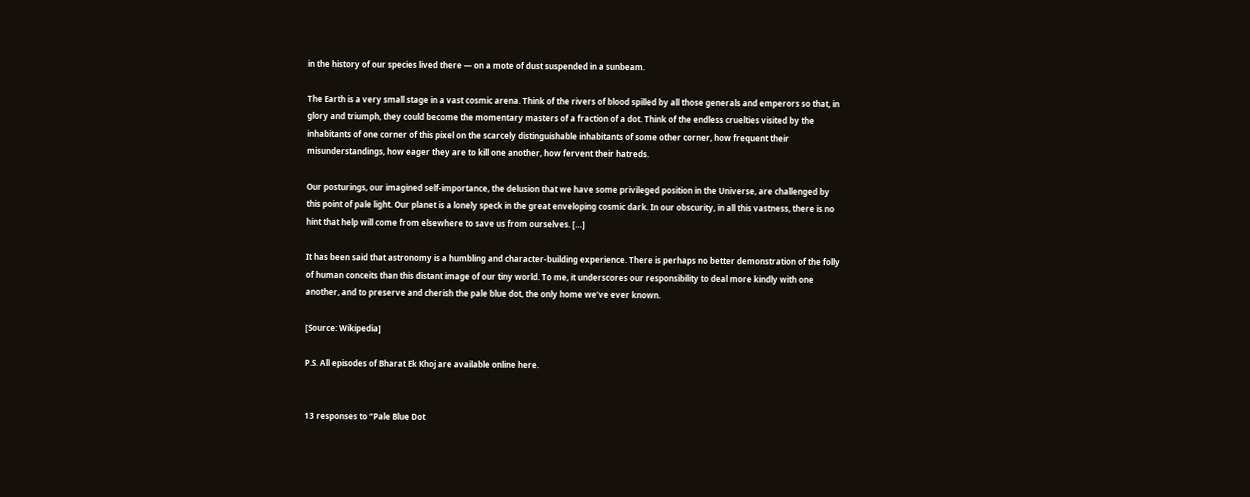in the history of our species lived there — on a mote of dust suspended in a sunbeam.

The Earth is a very small stage in a vast cosmic arena. Think of the rivers of blood spilled by all those generals and emperors so that, in glory and triumph, they could become the momentary masters of a fraction of a dot. Think of the endless cruelties visited by the inhabitants of one corner of this pixel on the scarcely distinguishable inhabitants of some other corner, how frequent their misunderstandings, how eager they are to kill one another, how fervent their hatreds.

Our posturings, our imagined self-importance, the delusion that we have some privileged position in the Universe, are challenged by this point of pale light. Our planet is a lonely speck in the great enveloping cosmic dark. In our obscurity, in all this vastness, there is no hint that help will come from elsewhere to save us from ourselves. […]

It has been said that astronomy is a humbling and character-building experience. There is perhaps no better demonstration of the folly of human conceits than this distant image of our tiny world. To me, it underscores our responsibility to deal more kindly with one another, and to preserve and cherish the pale blue dot, the only home we’ve ever known.

[Source: Wikipedia]

P.S. All episodes of Bharat Ek Khoj are available online here.


13 responses to “Pale Blue Dot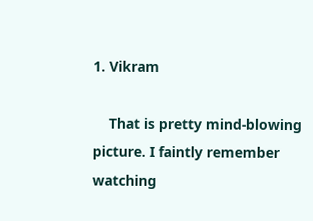1. Vikram

    That is pretty mind-blowing picture. I faintly remember watching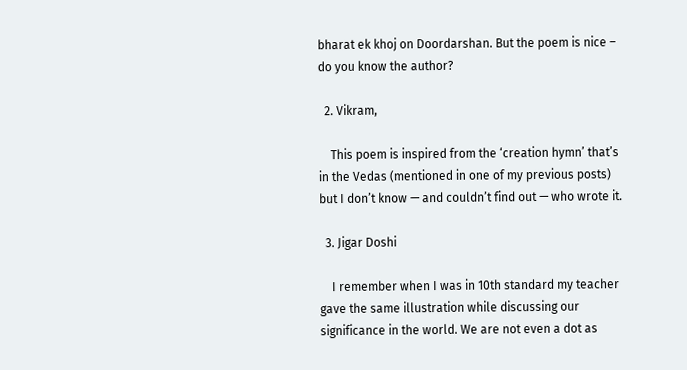bharat ek khoj on Doordarshan. But the poem is nice – do you know the author?

  2. Vikram,

    This poem is inspired from the ‘creation hymn’ that’s in the Vedas (mentioned in one of my previous posts) but I don’t know — and couldn’t find out — who wrote it.

  3. Jigar Doshi

    I remember when I was in 10th standard my teacher gave the same illustration while discussing our significance in the world. We are not even a dot as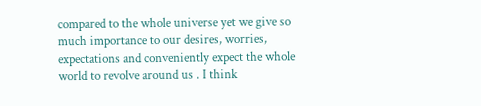compared to the whole universe yet we give so much importance to our desires, worries, expectations and conveniently expect the whole world to revolve around us . I think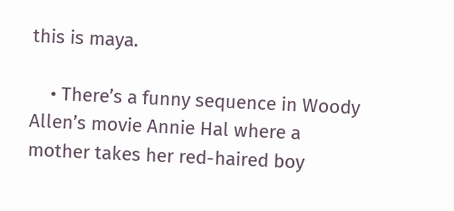this is maya.

    • There’s a funny sequence in Woody Allen’s movie Annie Hal where a mother takes her red-haired boy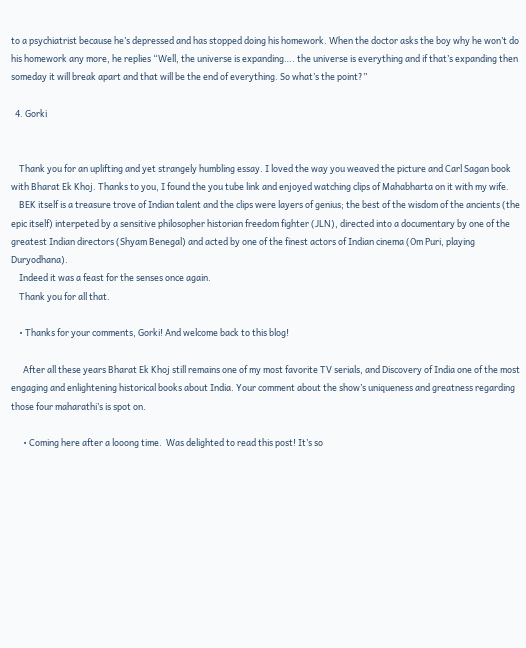to a psychiatrist because he’s depressed and has stopped doing his homework. When the doctor asks the boy why he won’t do his homework any more, he replies “Well, the universe is expanding…. the universe is everything and if that’s expanding then someday it will break apart and that will be the end of everything. So what’s the point?”

  4. Gorki


    Thank you for an uplifting and yet strangely humbling essay. I loved the way you weaved the picture and Carl Sagan book with Bharat Ek Khoj. Thanks to you, I found the you tube link and enjoyed watching clips of Mahabharta on it with my wife.
    BEK itself is a treasure trove of Indian talent and the clips were layers of genius; the best of the wisdom of the ancients (the epic itself) interpeted by a sensitive philosopher historian freedom fighter (JLN), directed into a documentary by one of the greatest Indian directors (Shyam Benegal) and acted by one of the finest actors of Indian cinema (Om Puri, playing Duryodhana).
    Indeed it was a feast for the senses once again.
    Thank you for all that.

    • Thanks for your comments, Gorki! And welcome back to this blog!

      After all these years Bharat Ek Khoj still remains one of my most favorite TV serials, and Discovery of India one of the most engaging and enlightening historical books about India. Your comment about the show’s uniqueness and greatness regarding those four maharathi’s is spot on.

      • Coming here after a looong time.  Was delighted to read this post! It’s so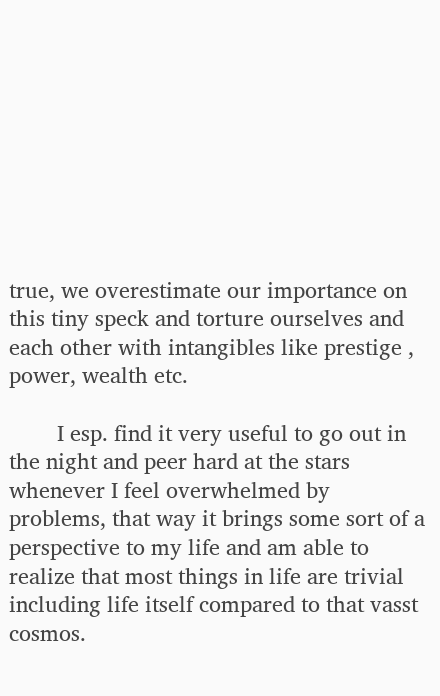true, we overestimate our importance on this tiny speck and torture ourselves and each other with intangibles like prestige , power, wealth etc.

        I esp. find it very useful to go out in the night and peer hard at the stars whenever I feel overwhelmed by problems, that way it brings some sort of a perspective to my life and am able to realize that most things in life are trivial including life itself compared to that vasst cosmos.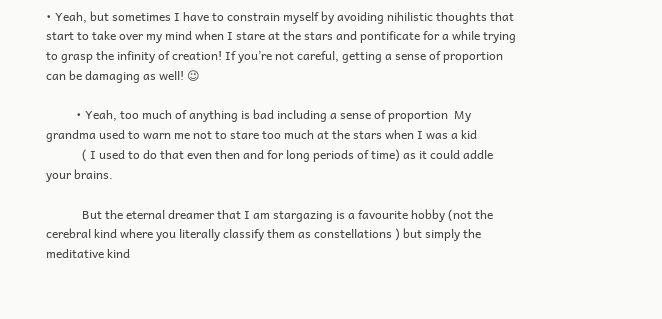• Yeah, but sometimes I have to constrain myself by avoiding nihilistic thoughts that start to take over my mind when I stare at the stars and pontificate for a while trying to grasp the infinity of creation! If you’re not careful, getting a sense of proportion can be damaging as well! 😉

          • Yeah, too much of anything is bad including a sense of proportion  My grandma used to warn me not to stare too much at the stars when I was a kid
            ( I used to do that even then and for long periods of time) as it could addle your brains.

            But the eternal dreamer that I am stargazing is a favourite hobby (not the cerebral kind where you literally classify them as constellations ) but simply the meditative kind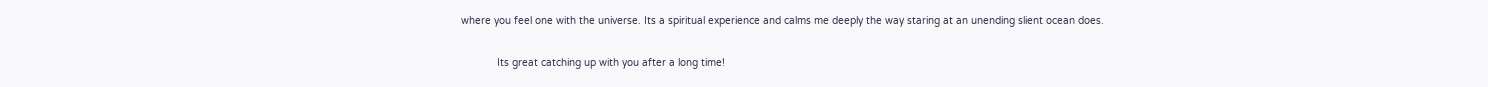where you feel one with the universe. Its a spiritual experience and calms me deeply the way staring at an unending slient ocean does.

            Its great catching up with you after a long time!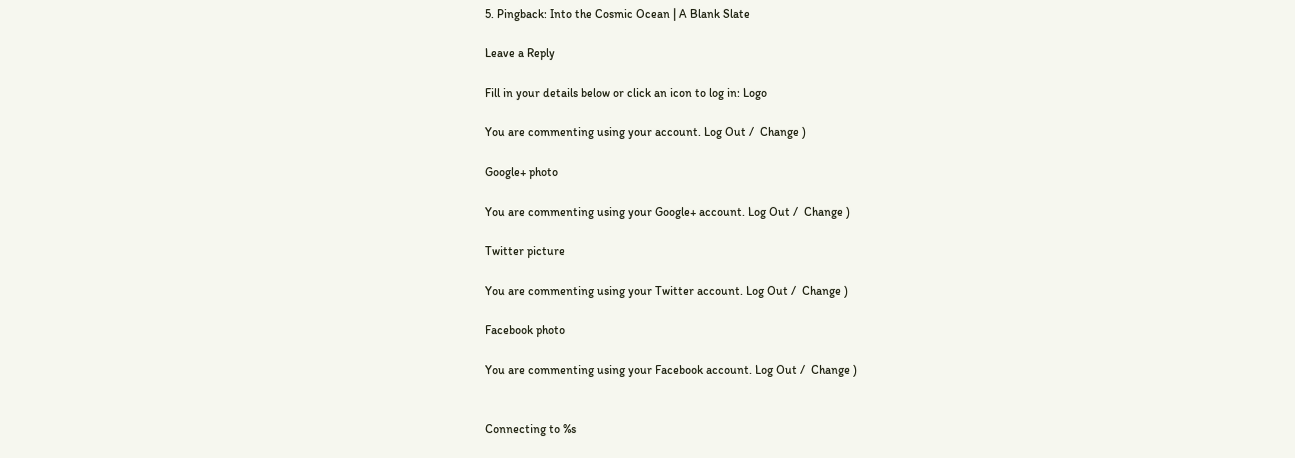5. Pingback: Into the Cosmic Ocean | A Blank Slate

Leave a Reply

Fill in your details below or click an icon to log in: Logo

You are commenting using your account. Log Out /  Change )

Google+ photo

You are commenting using your Google+ account. Log Out /  Change )

Twitter picture

You are commenting using your Twitter account. Log Out /  Change )

Facebook photo

You are commenting using your Facebook account. Log Out /  Change )


Connecting to %s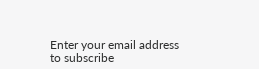Enter your email address to subscribe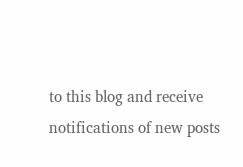to this blog and receive notifications of new posts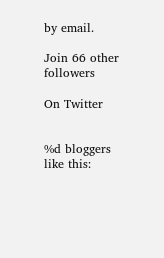by email.

Join 66 other followers

On Twitter


%d bloggers like this: